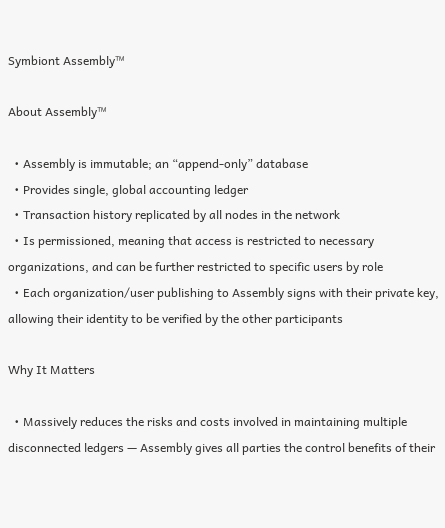Symbiont Assembly™

About Assembly™

  • Assembly is immutable; an “append-only” database
  • Provides single, global accounting ledger
  • Transaction history replicated by all nodes in the network
  • Is permissioned, meaning that access is restricted to necessary organizations, and can be further restricted to specific users by role
  • Each organization/user publishing to Assembly signs with their private key, allowing their identity to be verified by the other participants

Why It Matters

  • Massively reduces the risks and costs involved in maintaining multiple disconnected ledgers — Assembly gives all parties the control benefits of their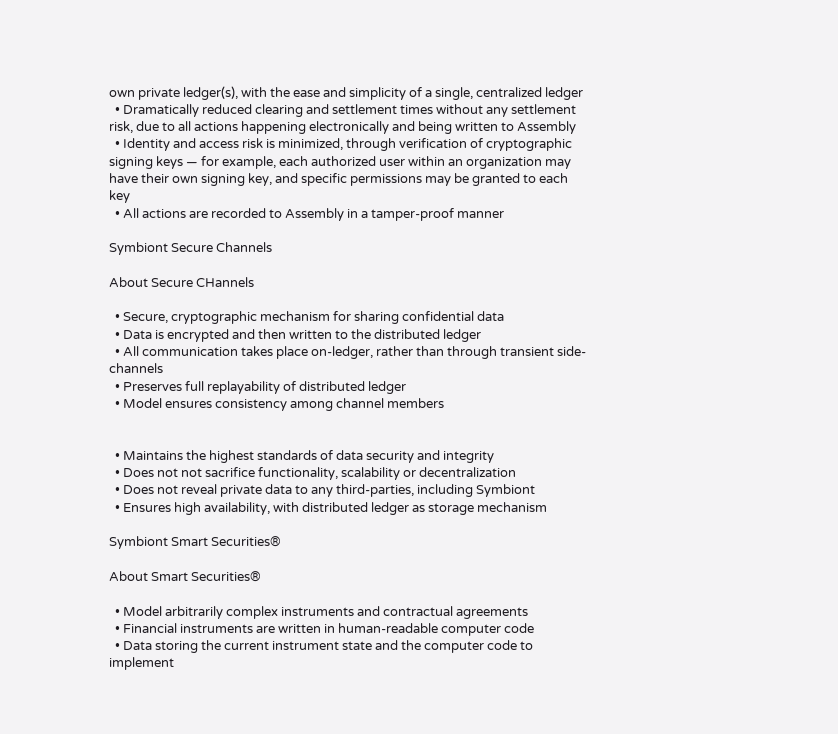own private ledger(s), with the ease and simplicity of a single, centralized ledger
  • Dramatically reduced clearing and settlement times without any settlement risk, due to all actions happening electronically and being written to Assembly
  • Identity and access risk is minimized, through verification of cryptographic signing keys — for example, each authorized user within an organization may have their own signing key, and specific permissions may be granted to each key
  • All actions are recorded to Assembly in a tamper-proof manner

Symbiont Secure Channels

About Secure CHannels

  • Secure, cryptographic mechanism for sharing confidential data
  • Data is encrypted and then written to the distributed ledger
  • All communication takes place on-ledger, rather than through transient side-channels
  • Preserves full replayability of distributed ledger
  • Model ensures consistency among channel members


  • Maintains the highest standards of data security and integrity
  • Does not not sacrifice functionality, scalability or decentralization
  • Does not reveal private data to any third-parties, including Symbiont
  • Ensures high availability, with distributed ledger as storage mechanism

Symbiont Smart Securities®

About Smart Securities®

  • Model arbitrarily complex instruments and contractual agreements
  • Financial instruments are written in human-readable computer code
  • Data storing the current instrument state and the computer code to implement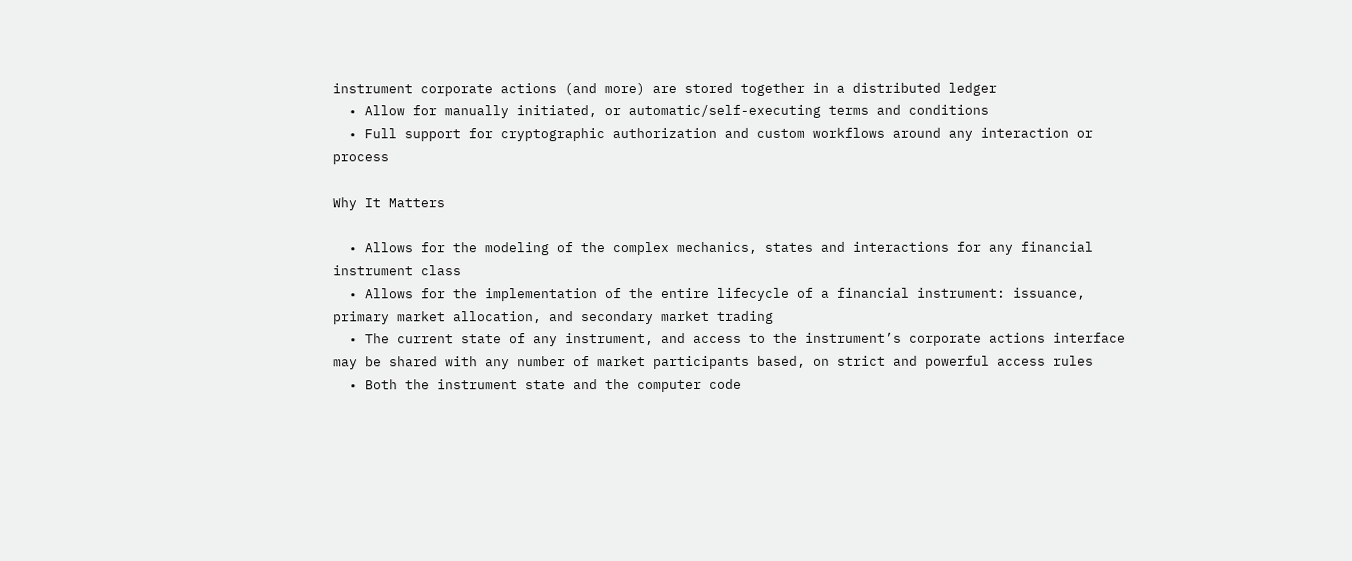instrument corporate actions (and more) are stored together in a distributed ledger
  • Allow for manually initiated, or automatic/self-executing terms and conditions
  • Full support for cryptographic authorization and custom workflows around any interaction or process

Why It Matters

  • Allows for the modeling of the complex mechanics, states and interactions for any financial instrument class
  • Allows for the implementation of the entire lifecycle of a financial instrument: issuance, primary market allocation, and secondary market trading
  • The current state of any instrument, and access to the instrument’s corporate actions interface may be shared with any number of market participants based, on strict and powerful access rules
  • Both the instrument state and the computer code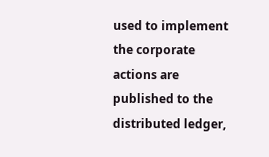used to implement the corporate actions are published to the distributed ledger,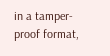in a tamper-proof format,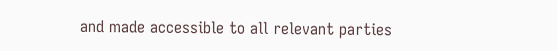and made accessible to all relevant parties